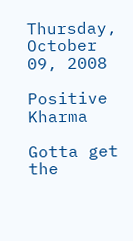Thursday, October 09, 2008

Positive Kharma

Gotta get the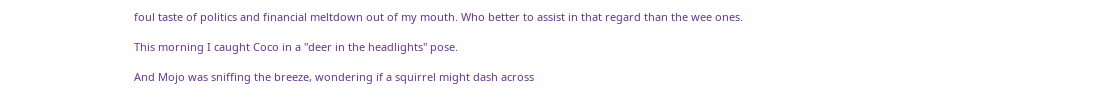foul taste of politics and financial meltdown out of my mouth. Who better to assist in that regard than the wee ones.

This morning I caught Coco in a "deer in the headlights" pose.

And Mojo was sniffing the breeze, wondering if a squirrel might dash across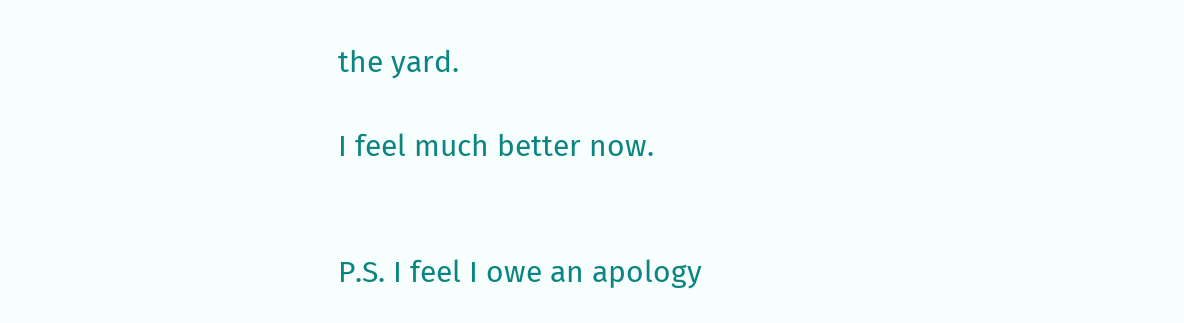the yard.

I feel much better now.


P.S. I feel I owe an apology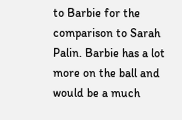to Barbie for the comparison to Sarah Palin. Barbie has a lot more on the ball and would be a much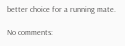better choice for a running mate.

No comments: